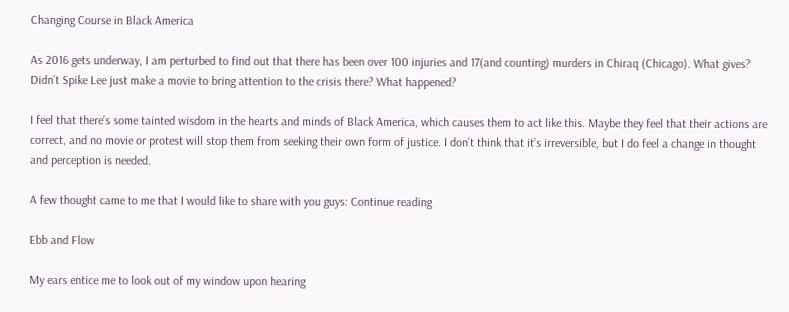Changing Course in Black America

As 2016 gets underway, I am perturbed to find out that there has been over 100 injuries and 17(and counting) murders in Chiraq (Chicago). What gives? Didn’t Spike Lee just make a movie to bring attention to the crisis there? What happened?

I feel that there’s some tainted wisdom in the hearts and minds of Black America, which causes them to act like this. Maybe they feel that their actions are correct, and no movie or protest will stop them from seeking their own form of justice. I don’t think that it’s irreversible, but I do feel a change in thought and perception is needed.

A few thought came to me that I would like to share with you guys: Continue reading

Ebb and Flow

My ears entice me to look out of my window upon hearing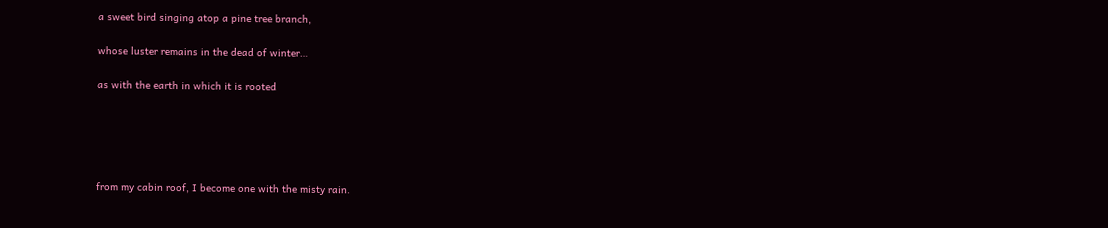a sweet bird singing atop a pine tree branch,

whose luster remains in the dead of winter…

as with the earth in which it is rooted





from my cabin roof, I become one with the misty rain.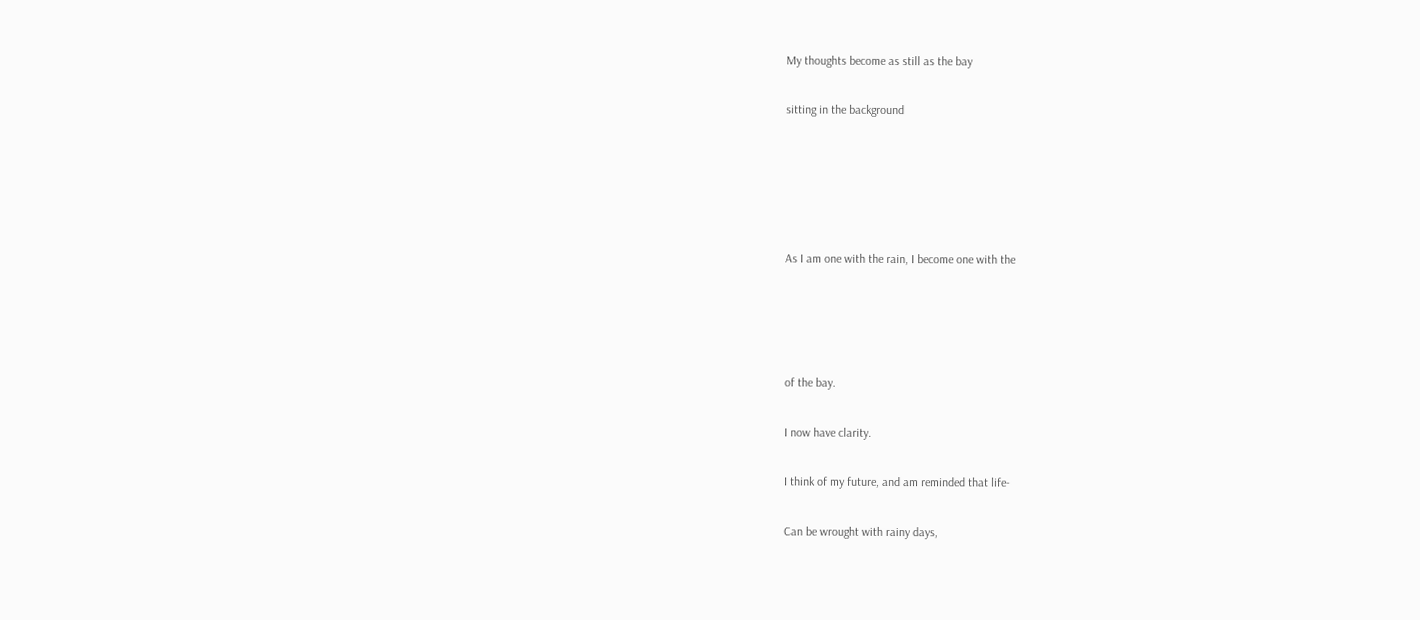My thoughts become as still as the bay

sitting in the background





As I am one with the rain, I become one with the




of the bay.

I now have clarity.

I think of my future, and am reminded that life-

Can be wrought with rainy days,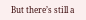But there’s still a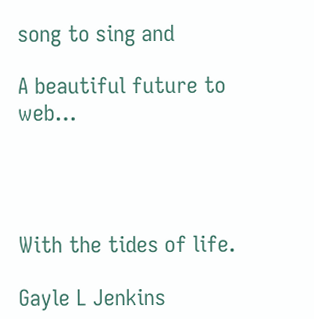song to sing and

A beautiful future to web…




With the tides of life.

Gayle L Jenkins